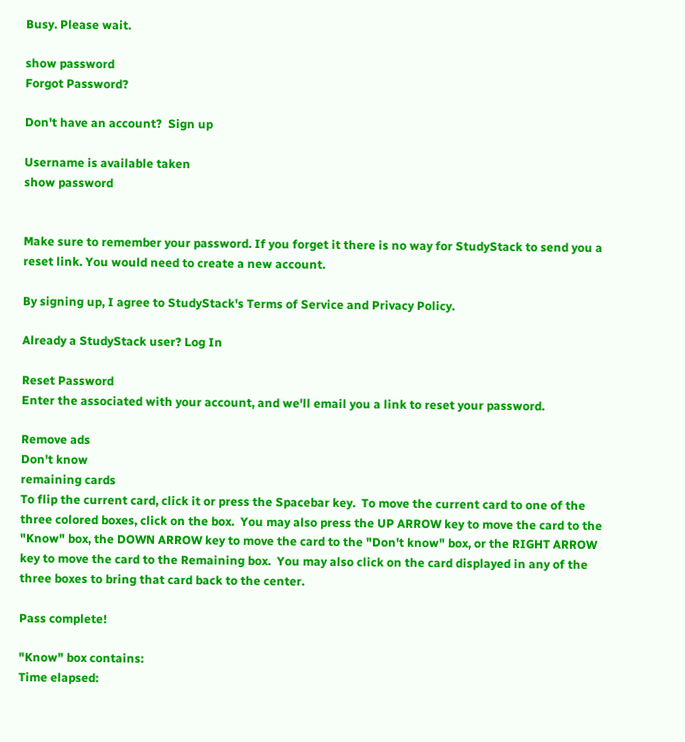Busy. Please wait.

show password
Forgot Password?

Don't have an account?  Sign up

Username is available taken
show password


Make sure to remember your password. If you forget it there is no way for StudyStack to send you a reset link. You would need to create a new account.

By signing up, I agree to StudyStack's Terms of Service and Privacy Policy.

Already a StudyStack user? Log In

Reset Password
Enter the associated with your account, and we'll email you a link to reset your password.

Remove ads
Don't know
remaining cards
To flip the current card, click it or press the Spacebar key.  To move the current card to one of the three colored boxes, click on the box.  You may also press the UP ARROW key to move the card to the "Know" box, the DOWN ARROW key to move the card to the "Don't know" box, or the RIGHT ARROW key to move the card to the Remaining box.  You may also click on the card displayed in any of the three boxes to bring that card back to the center.

Pass complete!

"Know" box contains:
Time elapsed: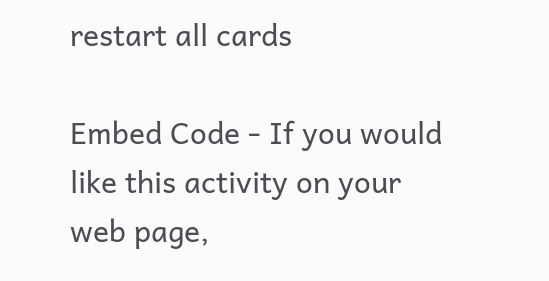restart all cards

Embed Code - If you would like this activity on your web page,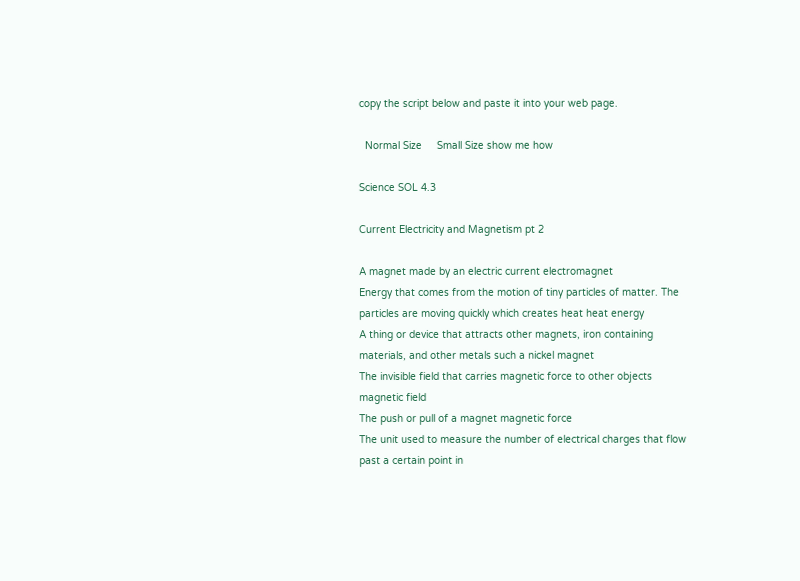copy the script below and paste it into your web page.

  Normal Size     Small Size show me how

Science SOL 4.3

Current Electricity and Magnetism pt 2

A magnet made by an electric current electromagnet
Energy that comes from the motion of tiny particles of matter. The particles are moving quickly which creates heat heat energy
A thing or device that attracts other magnets, iron containing materials, and other metals such a nickel magnet
The invisible field that carries magnetic force to other objects magnetic field
The push or pull of a magnet magnetic force
The unit used to measure the number of electrical charges that flow past a certain point in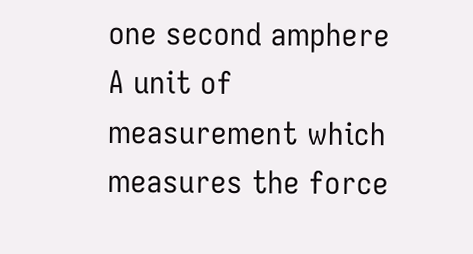one second amphere
A unit of measurement which measures the force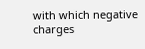with which negative charges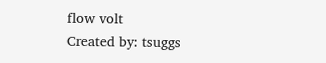flow volt
Created by: tsuggs